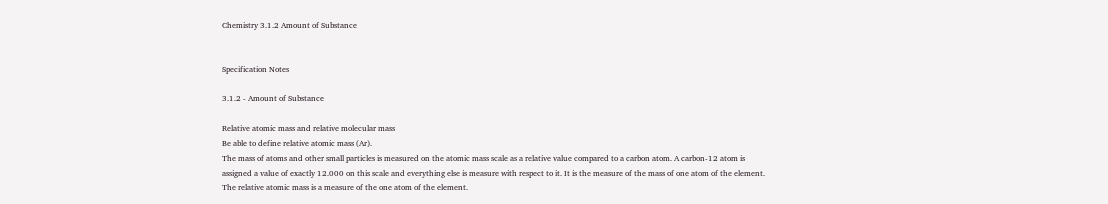Chemistry 3.1.2 Amount of Substance


Specification Notes

3.1.2 - Amount of Substance

Relative atomic mass and relative molecular mass
Be able to define relative atomic mass (Ar).
The mass of atoms and other small particles is measured on the atomic mass scale as a relative value compared to a carbon atom. A carbon-12 atom is assigned a value of exactly 12.000 on this scale and everything else is measure with respect to it. It is the measure of the mass of one atom of the element. The relative atomic mass is a measure of the one atom of the element.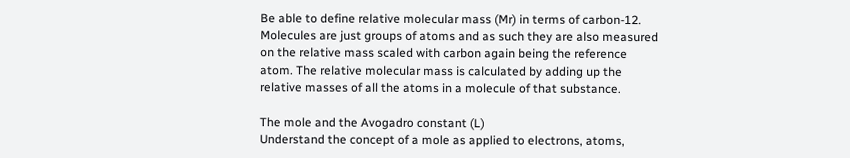Be able to define relative molecular mass (Mr) in terms of carbon-12.
Molecules are just groups of atoms and as such they are also measured on the relative mass scaled with carbon again being the reference atom. The relative molecular mass is calculated by adding up the relative masses of all the atoms in a molecule of that substance.

The mole and the Avogadro constant (L)
Understand the concept of a mole as applied to electrons, atoms,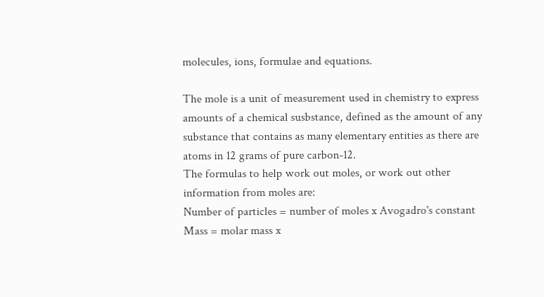molecules, ions, formulae and equations.

The mole is a unit of measurement used in chemistry to express amounts of a chemical susbstance, defined as the amount of any substance that contains as many elementary entities as there are atoms in 12 grams of pure carbon-12.
The formulas to help work out moles, or work out other information from moles are:
Number of particles = number of moles x Avogadro's constant
Mass = molar mass x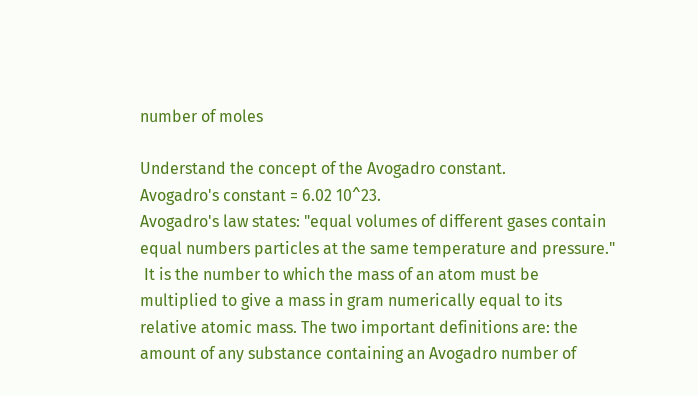number of moles

Understand the concept of the Avogadro constant.
Avogadro's constant = 6.02 10^23.
Avogadro's law states: "equal volumes of different gases contain equal numbers particles at the same temperature and pressure."
 It is the number to which the mass of an atom must be multiplied to give a mass in gram numerically equal to its relative atomic mass. The two important definitions are: the amount of any substance containing an Avogadro number of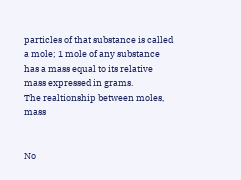particles of that substance is called a mole; 1 mole of any substance has a mass equal to its relative mass expressed in grams.
The realtionship between moles, mass


No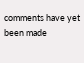comments have yet been made